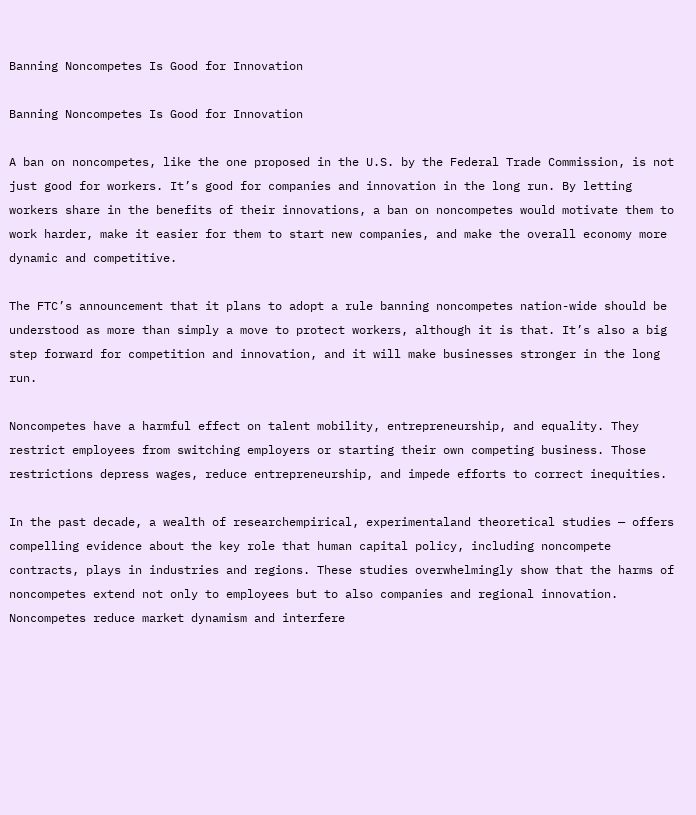Banning Noncompetes Is Good for Innovation

Banning Noncompetes Is Good for Innovation

A ban on noncompetes, like the one proposed in the U.S. by the Federal Trade Commission, is not just good for workers. It’s good for companies and innovation in the long run. By letting workers share in the benefits of their innovations, a ban on noncompetes would motivate them to work harder, make it easier for them to start new companies, and make the overall economy more dynamic and competitive.

The FTC’s announcement that it plans to adopt a rule banning noncompetes nation-wide should be understood as more than simply a move to protect workers, although it is that. It’s also a big step forward for competition and innovation, and it will make businesses stronger in the long run.

Noncompetes have a harmful effect on talent mobility, entrepreneurship, and equality. They restrict employees from switching employers or starting their own competing business. Those restrictions depress wages, reduce entrepreneurship, and impede efforts to correct inequities.

In the past decade, a wealth of researchempirical, experimentaland theoretical studies — offers compelling evidence about the key role that human capital policy, including noncompete contracts, plays in industries and regions. These studies overwhelmingly show that the harms of noncompetes extend not only to employees but to also companies and regional innovation. Noncompetes reduce market dynamism and interfere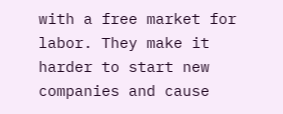with a free market for labor. They make it harder to start new companies and cause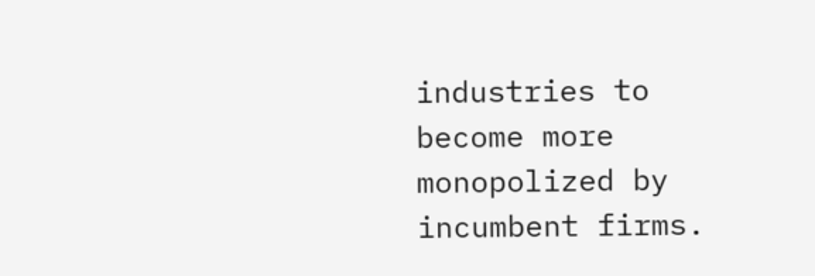industries to become more monopolized by incumbent firms.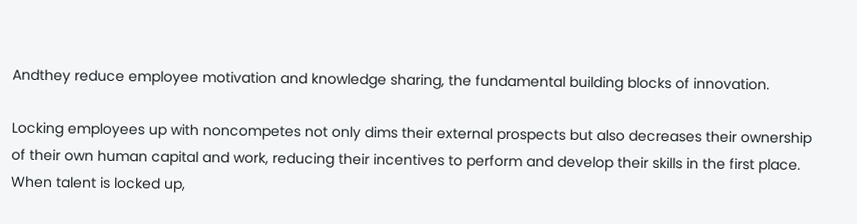Andthey reduce employee motivation and knowledge sharing, the fundamental building blocks of innovation.

Locking employees up with noncompetes not only dims their external prospects but also decreases their ownership of their own human capital and work, reducing their incentives to perform and develop their skills in the first place. When talent is locked up,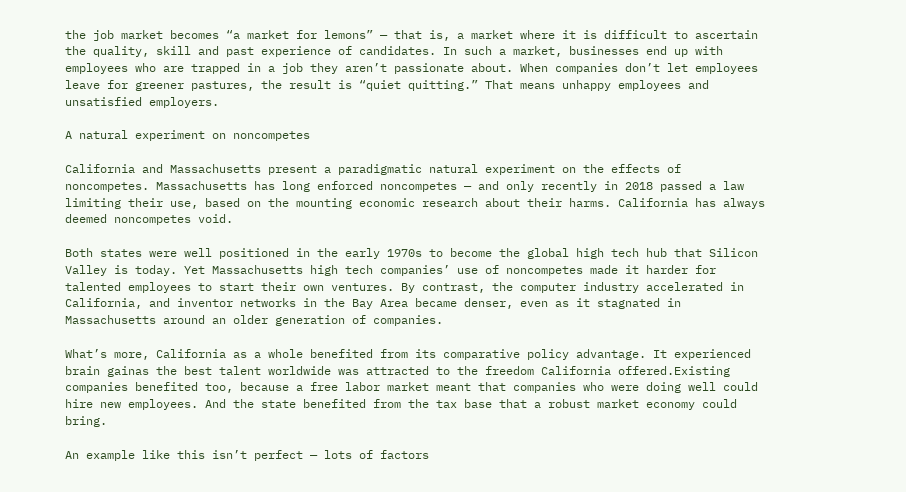the job market becomes “a market for lemons” — that is, a market where it is difficult to ascertain the quality, skill and past experience of candidates. In such a market, businesses end up with employees who are trapped in a job they aren’t passionate about. When companies don’t let employees leave for greener pastures, the result is “quiet quitting.” That means unhappy employees and unsatisfied employers.

A natural experiment on noncompetes

California and Massachusetts present a paradigmatic natural experiment on the effects of noncompetes. Massachusetts has long enforced noncompetes — and only recently in 2018 passed a law limiting their use, based on the mounting economic research about their harms. California has always deemed noncompetes void.

Both states were well positioned in the early 1970s to become the global high tech hub that Silicon Valley is today. Yet Massachusetts high tech companies’ use of noncompetes made it harder for talented employees to start their own ventures. By contrast, the computer industry accelerated in California, and inventor networks in the Bay Area became denser, even as it stagnated in Massachusetts around an older generation of companies.

What’s more, California as a whole benefited from its comparative policy advantage. It experienced brain gainas the best talent worldwide was attracted to the freedom California offered.Existing companies benefited too, because a free labor market meant that companies who were doing well could hire new employees. And the state benefited from the tax base that a robust market economy could bring.

An example like this isn’t perfect — lots of factors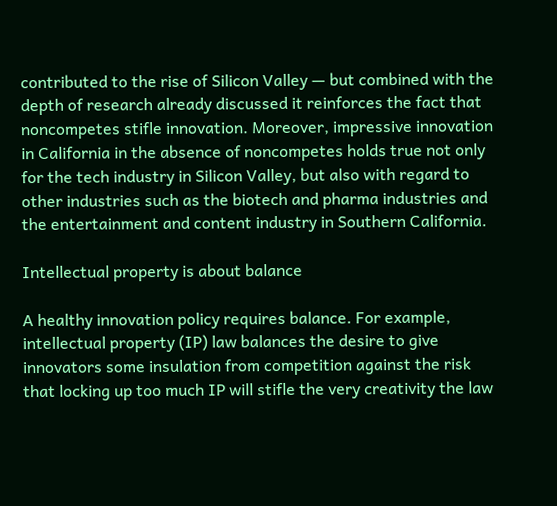contributed to the rise of Silicon Valley — but combined with the depth of research already discussed it reinforces the fact that noncompetes stifle innovation. Moreover, impressive innovation in California in the absence of noncompetes holds true not only for the tech industry in Silicon Valley, but also with regard to other industries such as the biotech and pharma industries and the entertainment and content industry in Southern California.

Intellectual property is about balance

A healthy innovation policy requires balance. For example, intellectual property (IP) law balances the desire to give innovators some insulation from competition against the risk that locking up too much IP will stifle the very creativity the law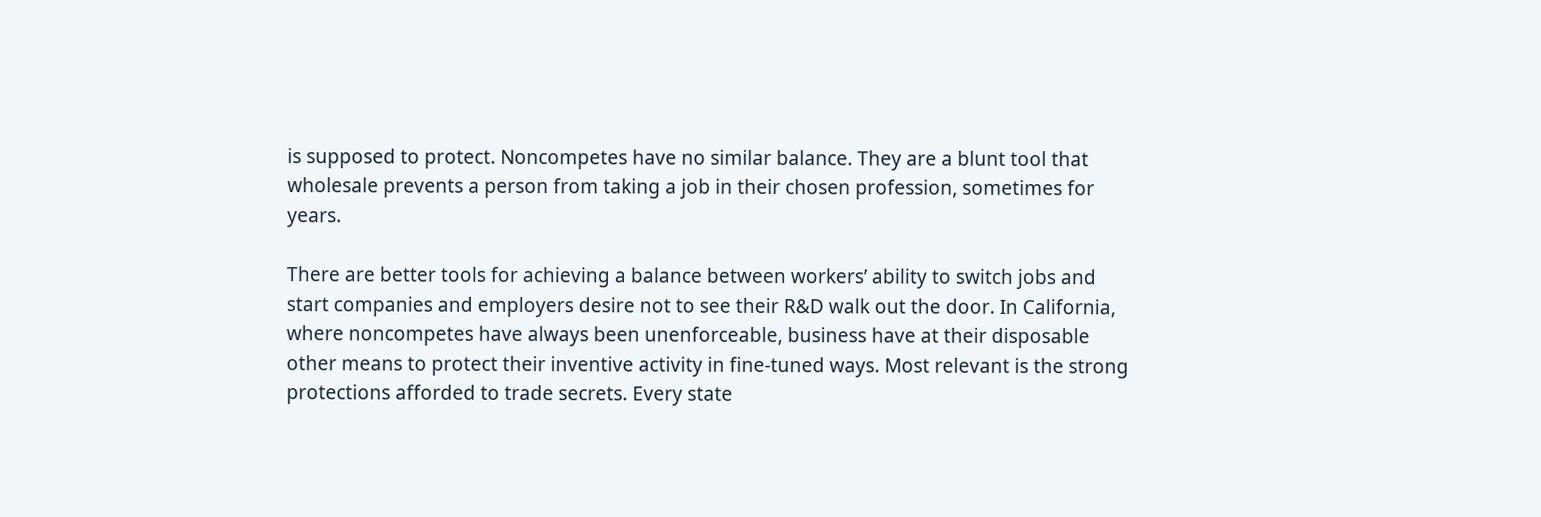is supposed to protect. Noncompetes have no similar balance. They are a blunt tool that wholesale prevents a person from taking a job in their chosen profession, sometimes for years.

There are better tools for achieving a balance between workers’ ability to switch jobs and start companies and employers desire not to see their R&D walk out the door. In California, where noncompetes have always been unenforceable, business have at their disposable other means to protect their inventive activity in fine-tuned ways. Most relevant is the strong protections afforded to trade secrets. Every state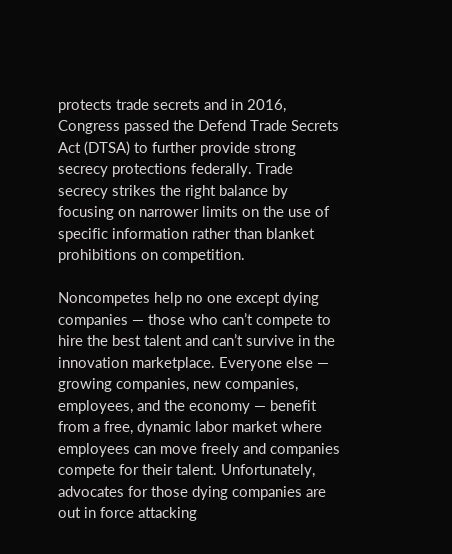protects trade secrets and in 2016, Congress passed the Defend Trade Secrets Act (DTSA) to further provide strong secrecy protections federally. Trade secrecy strikes the right balance by focusing on narrower limits on the use of specific information rather than blanket prohibitions on competition.

Noncompetes help no one except dying companies — those who can’t compete to hire the best talent and can’t survive in the innovation marketplace. Everyone else — growing companies, new companies, employees, and the economy — benefit from a free, dynamic labor market where employees can move freely and companies compete for their talent. Unfortunately, advocates for those dying companies are out in force attacking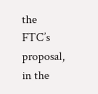the FTC’s proposal, in the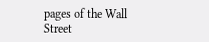pages of the Wall Street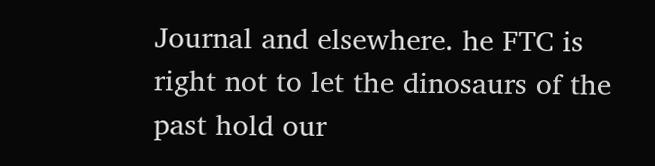Journal and elsewhere. he FTC is right not to let the dinosaurs of the past hold our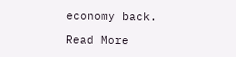economy back.

Read More